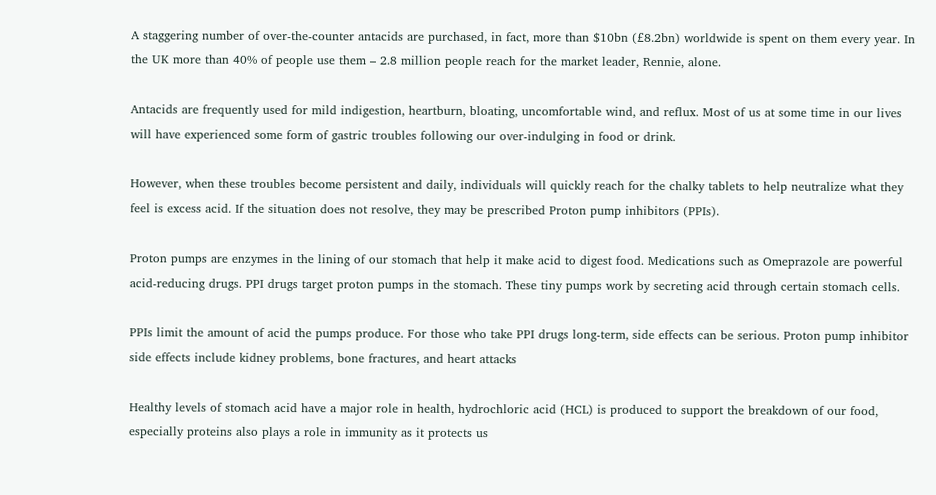A staggering number of over-the-counter antacids are purchased, in fact, more than $10bn (£8.2bn) worldwide is spent on them every year. In the UK more than 40% of people use them – 2.8 million people reach for the market leader, Rennie, alone.

Antacids are frequently used for mild indigestion, heartburn, bloating, uncomfortable wind, and reflux. Most of us at some time in our lives will have experienced some form of gastric troubles following our over-indulging in food or drink.

However, when these troubles become persistent and daily, individuals will quickly reach for the chalky tablets to help neutralize what they feel is excess acid. If the situation does not resolve, they may be prescribed Proton pump inhibitors (PPIs).

Proton pumps are enzymes in the lining of our stomach that help it make acid to digest food. Medications such as Omeprazole are powerful acid-reducing drugs. PPI drugs target proton pumps in the stomach. These tiny pumps work by secreting acid through certain stomach cells.

PPIs limit the amount of acid the pumps produce. For those who take PPI drugs long-term, side effects can be serious. Proton pump inhibitor side effects include kidney problems, bone fractures, and heart attacks

Healthy levels of stomach acid have a major role in health, hydrochloric acid (HCL) is produced to support the breakdown of our food, especially proteins also plays a role in immunity as it protects us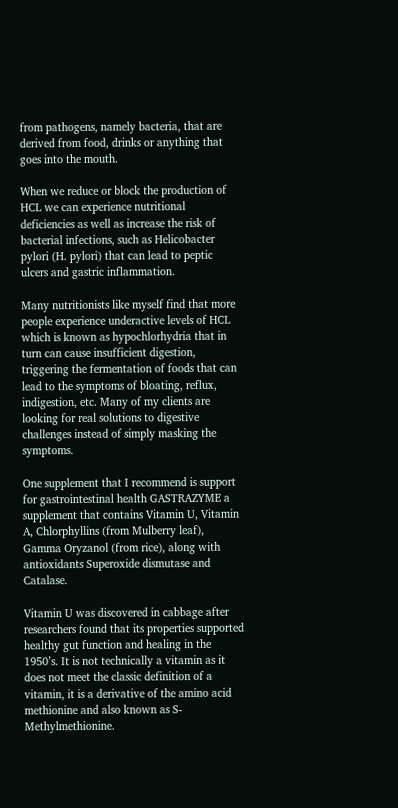from pathogens, namely bacteria, that are derived from food, drinks or anything that goes into the mouth.

When we reduce or block the production of HCL we can experience nutritional deficiencies as well as increase the risk of bacterial infections, such as Helicobacter pylori (H. pylori) that can lead to peptic ulcers and gastric inflammation.

Many nutritionists like myself find that more people experience underactive levels of HCL which is known as hypochlorhydria that in turn can cause insufficient digestion, triggering the fermentation of foods that can lead to the symptoms of bloating, reflux, indigestion, etc. Many of my clients are looking for real solutions to digestive challenges instead of simply masking the symptoms.

One supplement that I recommend is support for gastrointestinal health GASTRAZYME a supplement that contains Vitamin U, Vitamin A, Chlorphyllins (from Mulberry leaf), Gamma Oryzanol (from rice), along with antioxidants Superoxide dismutase and Catalase.

Vitamin U was discovered in cabbage after researchers found that its properties supported healthy gut function and healing in the 1950’s. It is not technically a vitamin as it does not meet the classic definition of a vitamin, it is a derivative of the amino acid methionine and also known as S-Methylmethionine.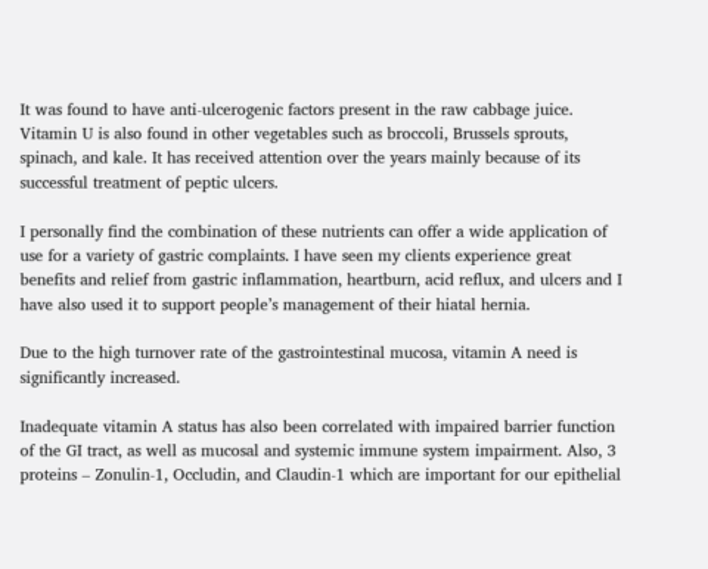It was found to have anti-ulcerogenic factors present in the raw cabbage juice. Vitamin U is also found in other vegetables such as broccoli, Brussels sprouts, spinach, and kale. It has received attention over the years mainly because of its successful treatment of peptic ulcers.

I personally find the combination of these nutrients can offer a wide application of use for a variety of gastric complaints. I have seen my clients experience great benefits and relief from gastric inflammation, heartburn, acid reflux, and ulcers and I have also used it to support people’s management of their hiatal hernia.

Due to the high turnover rate of the gastrointestinal mucosa, vitamin A need is significantly increased.

Inadequate vitamin A status has also been correlated with impaired barrier function of the GI tract, as well as mucosal and systemic immune system impairment. Also, 3 proteins – Zonulin-1, Occludin, and Claudin-1 which are important for our epithelial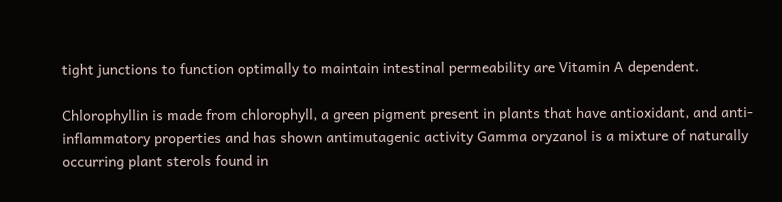tight junctions to function optimally to maintain intestinal permeability are Vitamin A dependent.

Chlorophyllin is made from chlorophyll, a green pigment present in plants that have antioxidant, and anti-inflammatory properties and has shown antimutagenic activity Gamma oryzanol is a mixture of naturally occurring plant sterols found in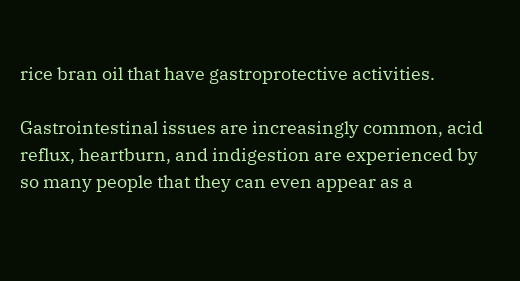rice bran oil that have gastroprotective activities.

Gastrointestinal issues are increasingly common, acid reflux, heartburn, and indigestion are experienced by so many people that they can even appear as a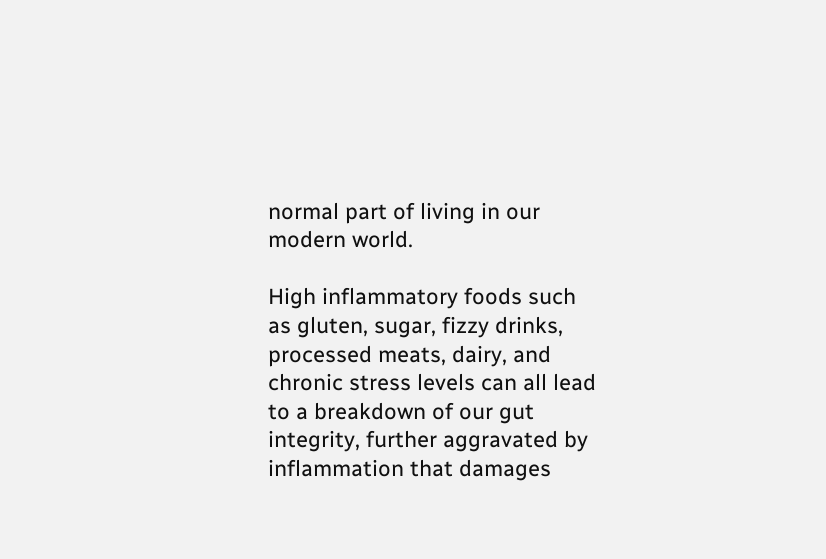normal part of living in our modern world.

High inflammatory foods such as gluten, sugar, fizzy drinks, processed meats, dairy, and chronic stress levels can all lead to a breakdown of our gut integrity, further aggravated by inflammation that damages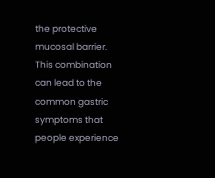the protective mucosal barrier. This combination can lead to the common gastric symptoms that people experience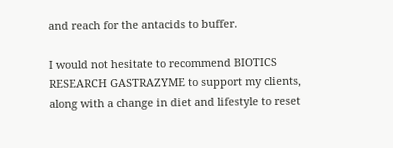and reach for the antacids to buffer.

I would not hesitate to recommend BIOTICS RESEARCH GASTRAZYME to support my clients, along with a change in diet and lifestyle to reset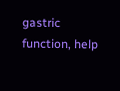gastric function, help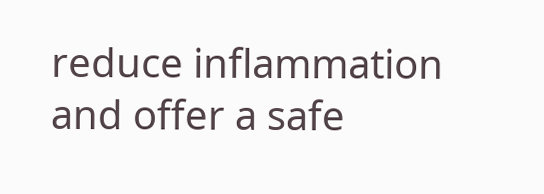reduce inflammation and offer a safe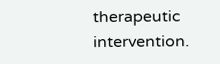therapeutic intervention.